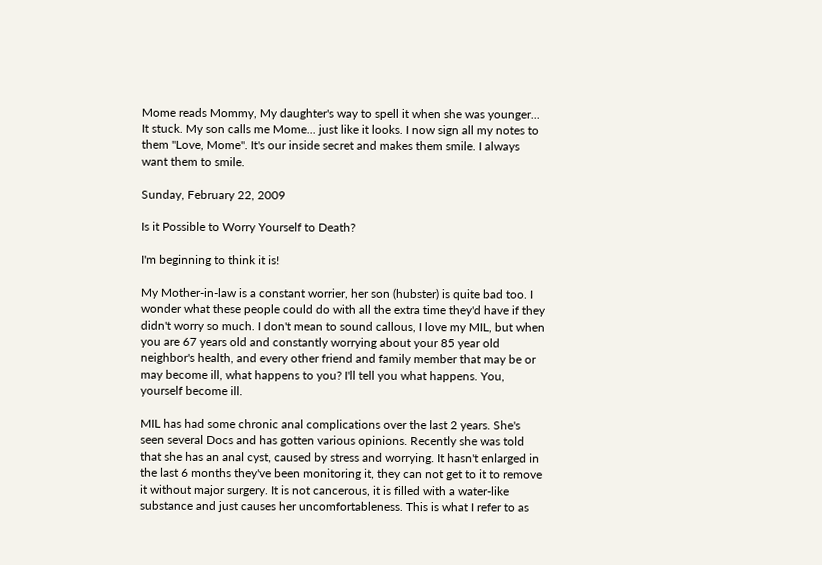Mome reads Mommy, My daughter's way to spell it when she was younger... It stuck. My son calls me Mome... just like it looks. I now sign all my notes to them "Love, Mome". It's our inside secret and makes them smile. I always want them to smile.

Sunday, February 22, 2009

Is it Possible to Worry Yourself to Death?

I'm beginning to think it is!

My Mother-in-law is a constant worrier, her son (hubster) is quite bad too. I wonder what these people could do with all the extra time they'd have if they didn't worry so much. I don't mean to sound callous, I love my MIL, but when you are 67 years old and constantly worrying about your 85 year old neighbor's health, and every other friend and family member that may be or may become ill, what happens to you? I'll tell you what happens. You, yourself become ill.

MIL has had some chronic anal complications over the last 2 years. She's seen several Docs and has gotten various opinions. Recently she was told that she has an anal cyst, caused by stress and worrying. It hasn't enlarged in the last 6 months they've been monitoring it, they can not get to it to remove it without major surgery. It is not cancerous, it is filled with a water-like substance and just causes her uncomfortableness. This is what I refer to as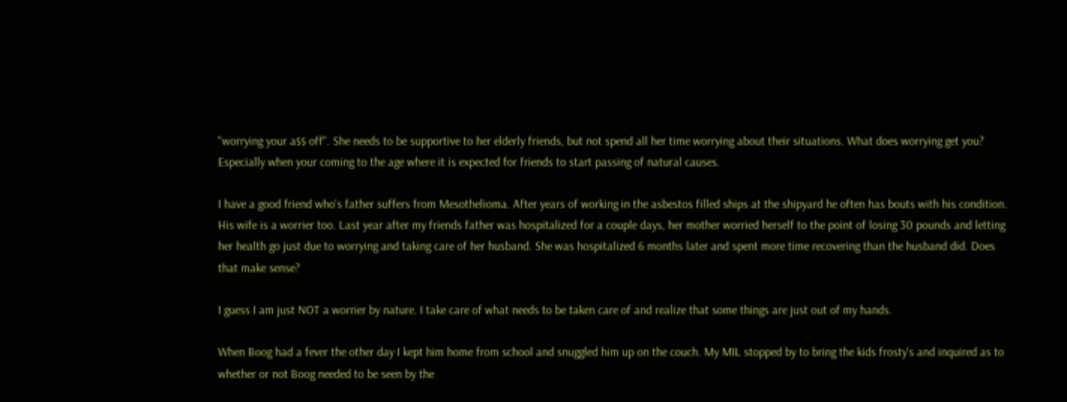"worrying your a$$ off". She needs to be supportive to her elderly friends, but not spend all her time worrying about their situations. What does worrying get you? Especially when your coming to the age where it is expected for friends to start passing of natural causes.

I have a good friend who's father suffers from Mesothelioma. After years of working in the asbestos filled ships at the shipyard he often has bouts with his condition. His wife is a worrier too. Last year after my friends father was hospitalized for a couple days, her mother worried herself to the point of losing 30 pounds and letting her health go just due to worrying and taking care of her husband. She was hospitalized 6 months later and spent more time recovering than the husband did. Does that make sense?

I guess I am just NOT a worrier by nature. I take care of what needs to be taken care of and realize that some things are just out of my hands.

When Boog had a fever the other day I kept him home from school and snuggled him up on the couch. My MIL stopped by to bring the kids frosty's and inquired as to whether or not Boog needed to be seen by the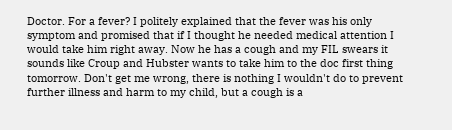Doctor. For a fever? I politely explained that the fever was his only symptom and promised that if I thought he needed medical attention I would take him right away. Now he has a cough and my FIL swears it sounds like Croup and Hubster wants to take him to the doc first thing tomorrow. Don't get me wrong, there is nothing I wouldn't do to prevent further illness and harm to my child, but a cough is a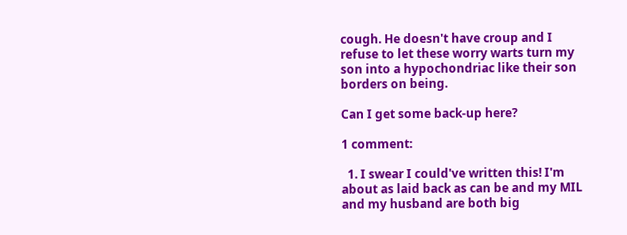cough. He doesn't have croup and I refuse to let these worry warts turn my son into a hypochondriac like their son borders on being.

Can I get some back-up here?

1 comment:

  1. I swear I could've written this! I'm about as laid back as can be and my MIL and my husband are both big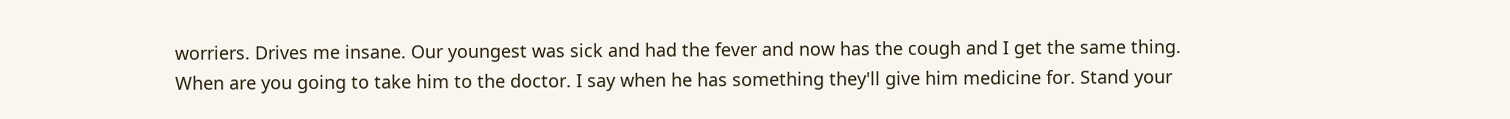worriers. Drives me insane. Our youngest was sick and had the fever and now has the cough and I get the same thing. When are you going to take him to the doctor. I say when he has something they'll give him medicine for. Stand your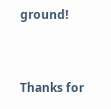ground!


Thanks for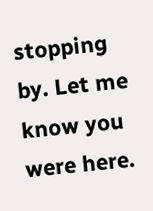stopping by. Let me know you were here.